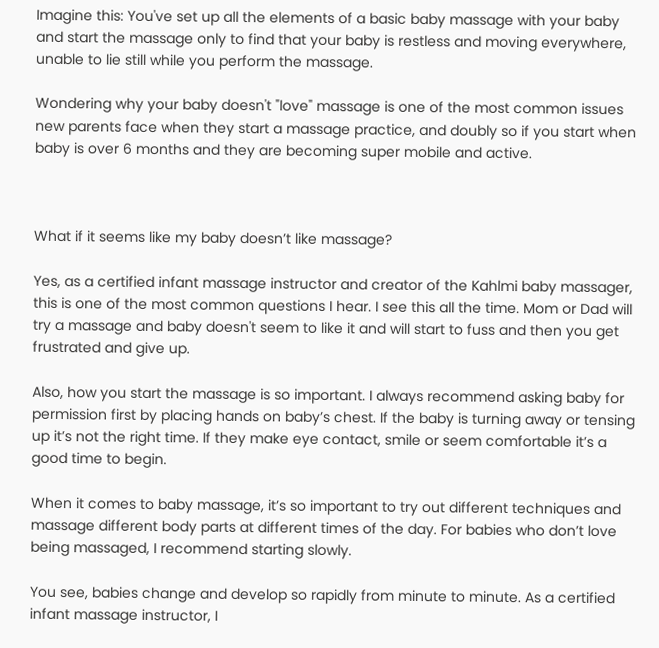Imagine this: You've set up all the elements of a basic baby massage with your baby and start the massage only to find that your baby is restless and moving everywhere, unable to lie still while you perform the massage.

Wondering why your baby doesn't "love" massage is one of the most common issues new parents face when they start a massage practice, and doubly so if you start when baby is over 6 months and they are becoming super mobile and active.



What if it seems like my baby doesn’t like massage?

Yes, as a certified infant massage instructor and creator of the Kahlmi baby massager, this is one of the most common questions I hear. I see this all the time. Mom or Dad will try a massage and baby doesn't seem to like it and will start to fuss and then you get frustrated and give up.

Also, how you start the massage is so important. I always recommend asking baby for permission first by placing hands on baby’s chest. If the baby is turning away or tensing up it’s not the right time. If they make eye contact, smile or seem comfortable it’s a good time to begin.

When it comes to baby massage, it’s so important to try out different techniques and massage different body parts at different times of the day. For babies who don’t love being massaged, I recommend starting slowly.

You see, babies change and develop so rapidly from minute to minute. As a certified infant massage instructor, I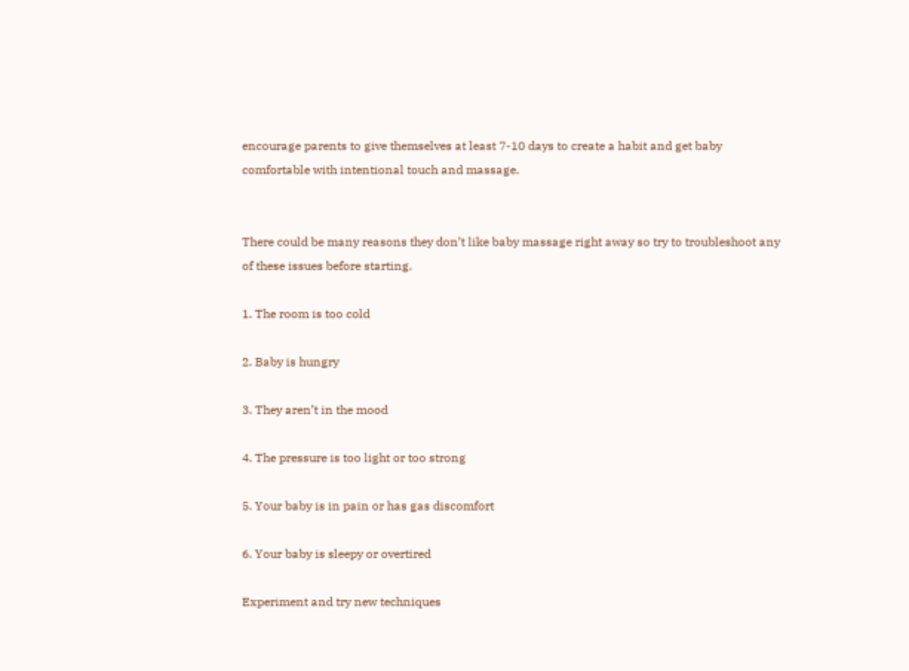encourage parents to give themselves at least 7-10 days to create a habit and get baby comfortable with intentional touch and massage.


There could be many reasons they don’t like baby massage right away so try to troubleshoot any of these issues before starting.

1. The room is too cold

2. Baby is hungry

3. They aren’t in the mood

4. The pressure is too light or too strong

5. Your baby is in pain or has gas discomfort

6. Your baby is sleepy or overtired

Experiment and try new techniques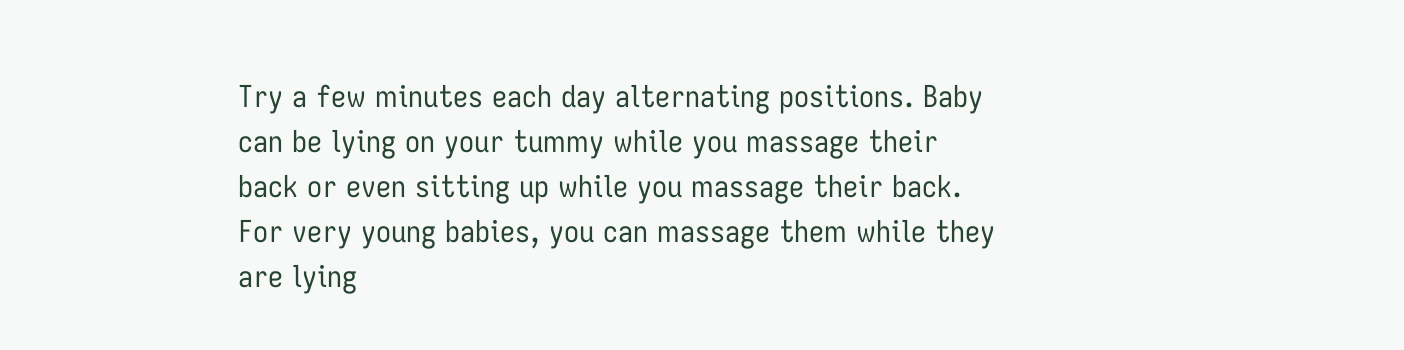Try a few minutes each day alternating positions. Baby can be lying on your tummy while you massage their back or even sitting up while you massage their back. For very young babies, you can massage them while they are lying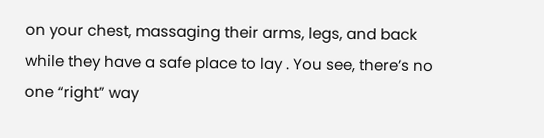on your chest, massaging their arms, legs, and back while they have a safe place to lay . You see, there’s no one “right” way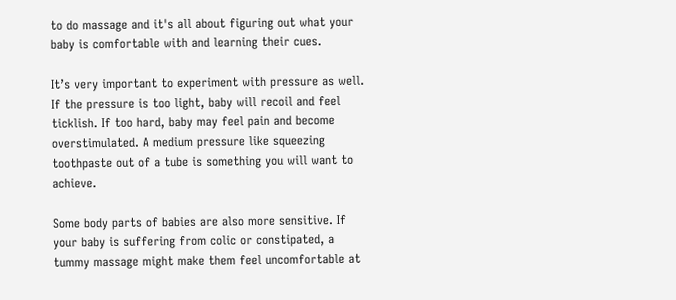to do massage and it's all about figuring out what your baby is comfortable with and learning their cues.

It’s very important to experiment with pressure as well. If the pressure is too light, baby will recoil and feel ticklish. If too hard, baby may feel pain and become overstimulated. A medium pressure like squeezing toothpaste out of a tube is something you will want to achieve.

Some body parts of babies are also more sensitive. If your baby is suffering from colic or constipated, a tummy massage might make them feel uncomfortable at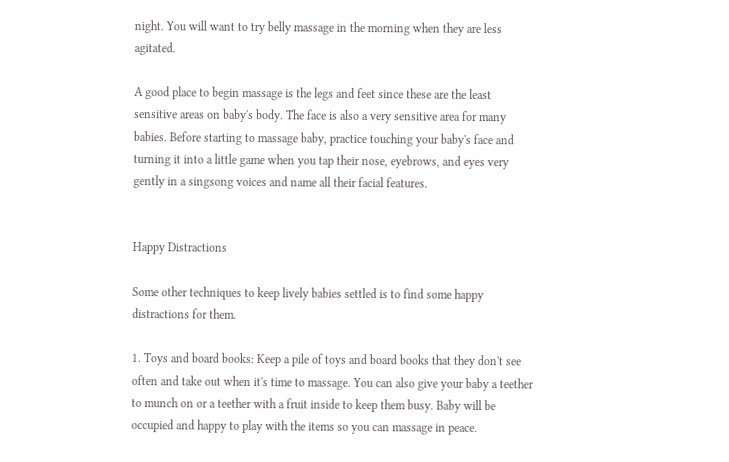night. You will want to try belly massage in the morning when they are less agitated.

A good place to begin massage is the legs and feet since these are the least sensitive areas on baby's body. The face is also a very sensitive area for many babies. Before starting to massage baby, practice touching your baby's face and turning it into a little game when you tap their nose, eyebrows, and eyes very gently in a singsong voices and name all their facial features.


Happy Distractions

Some other techniques to keep lively babies settled is to find some happy distractions for them.

1. Toys and board books: Keep a pile of toys and board books that they don't see often and take out when it's time to massage. You can also give your baby a teether to munch on or a teether with a fruit inside to keep them busy. Baby will be occupied and happy to play with the items so you can massage in peace.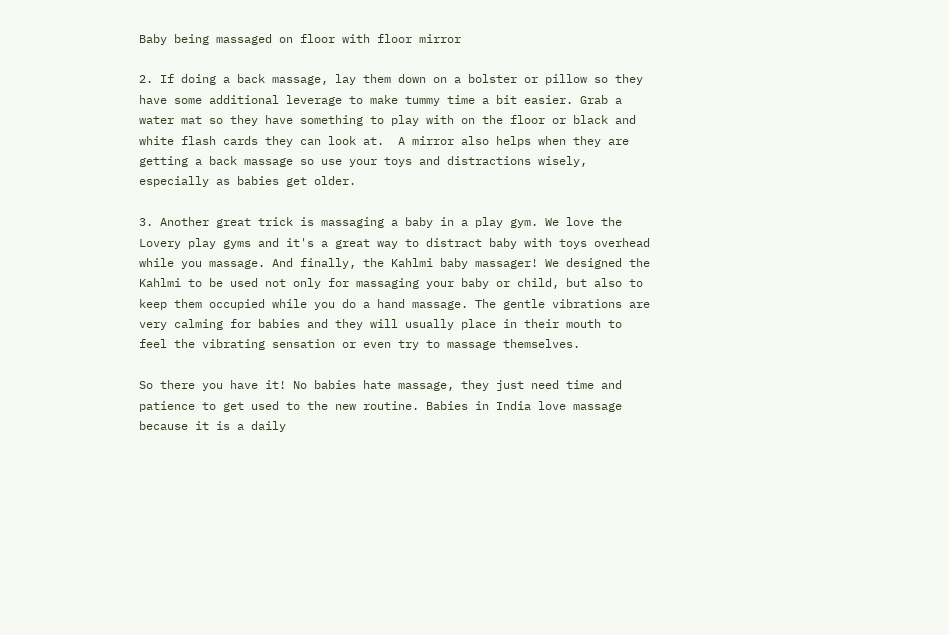Baby being massaged on floor with floor mirror

2. If doing a back massage, lay them down on a bolster or pillow so they have some additional leverage to make tummy time a bit easier. Grab a water mat so they have something to play with on the floor or black and white flash cards they can look at.  A mirror also helps when they are getting a back massage so use your toys and distractions wisely, especially as babies get older.

3. Another great trick is massaging a baby in a play gym. We love the Lovery play gyms and it's a great way to distract baby with toys overhead while you massage. And finally, the Kahlmi baby massager! We designed the Kahlmi to be used not only for massaging your baby or child, but also to keep them occupied while you do a hand massage. The gentle vibrations are very calming for babies and they will usually place in their mouth to feel the vibrating sensation or even try to massage themselves.

So there you have it! No babies hate massage, they just need time and patience to get used to the new routine. Babies in India love massage because it is a daily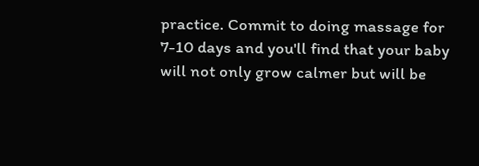practice. Commit to doing massage for 7-10 days and you'll find that your baby will not only grow calmer but will be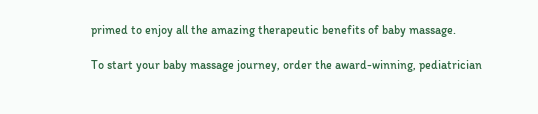primed to enjoy all the amazing therapeutic benefits of baby massage.

To start your baby massage journey, order the award-winning, pediatrician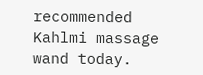recommended Kahlmi massage wand today.